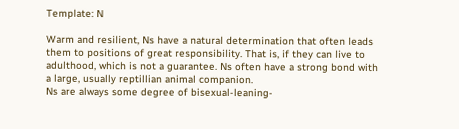Template: N

Warm and resilient, Ns have a natural determination that often leads them to positions of great responsibility. That is, if they can live to adulthood, which is not a guarantee. Ns often have a strong bond with a large, usually reptillian animal companion.
Ns are always some degree of bisexual-leaning-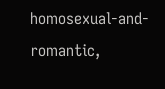homosexual-and-romantic,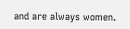and are always women.